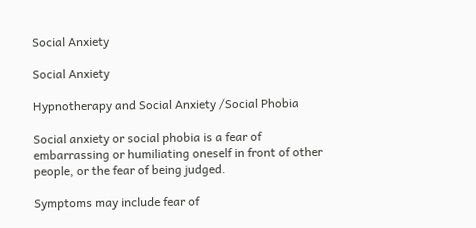Social Anxiety

Social Anxiety

Hypnotherapy and Social Anxiety /Social Phobia

Social anxiety or social phobia is a fear of embarrassing or humiliating oneself in front of other people, or the fear of being judged.

Symptoms may include fear of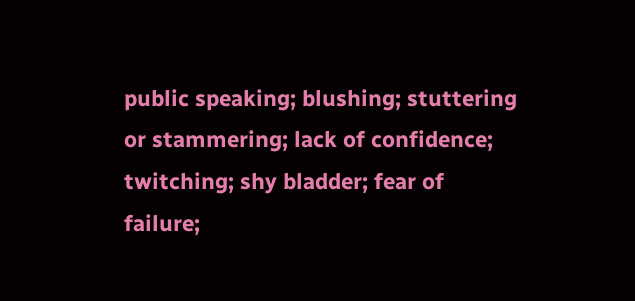public speaking; blushing; stuttering or stammering; lack of confidence; twitching; shy bladder; fear of failure;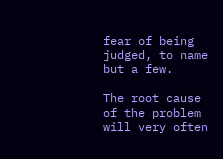fear of being judged, to name but a few.

The root cause of the problem will very often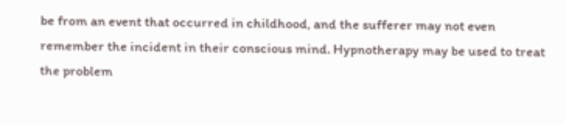be from an event that occurred in childhood, and the sufferer may not even remember the incident in their conscious mind. Hypnotherapy may be used to treat the problem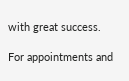with great success.

For appointments and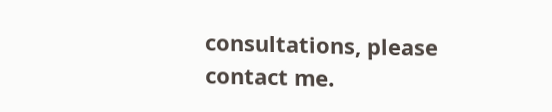consultations, please contact me.